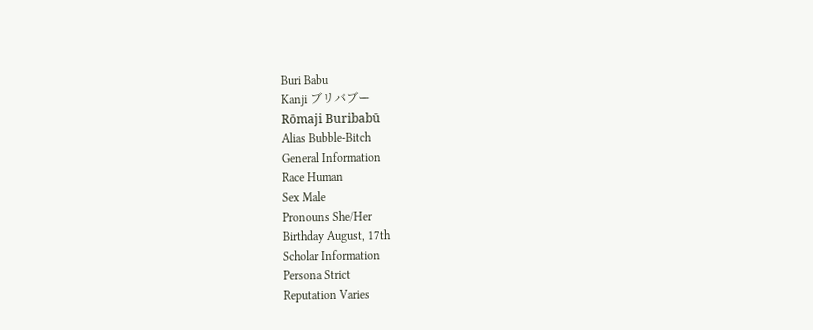Buri Babu
Kanji ブリバブー
Rōmaji Buribabū
Alias Bubble-Bitch
General Information
Race Human
Sex Male
Pronouns She/Her
Birthday August, 17th
Scholar Information
Persona Strict
Reputation Varies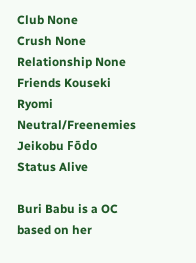Club None
Crush None
Relationship None
Friends Kouseki Ryomi
Neutral/Freenemies Jeikobu Fōdo
Status Alive

Buri Babu is a OC based on her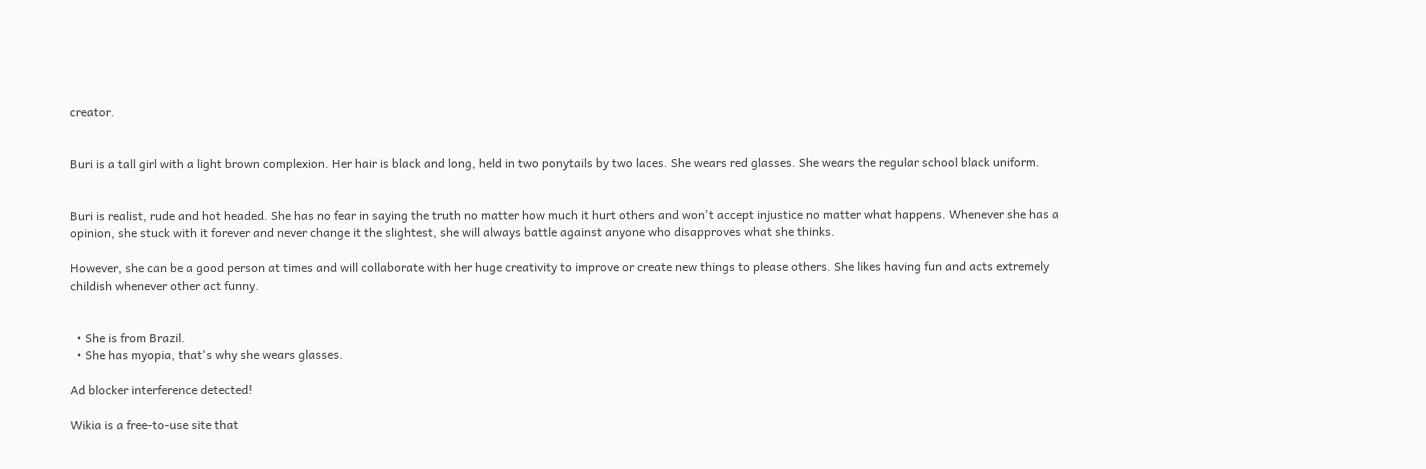creator.


Buri is a tall girl with a light brown complexion. Her hair is black and long, held in two ponytails by two laces. She wears red glasses. She wears the regular school black uniform.


Buri is realist, rude and hot headed. She has no fear in saying the truth no matter how much it hurt others and won't accept injustice no matter what happens. Whenever she has a opinion, she stuck with it forever and never change it the slightest, she will always battle against anyone who disapproves what she thinks.

However, she can be a good person at times and will collaborate with her huge creativity to improve or create new things to please others. She likes having fun and acts extremely childish whenever other act funny.


  • She is from Brazil.
  • She has myopia, that's why she wears glasses.

Ad blocker interference detected!

Wikia is a free-to-use site that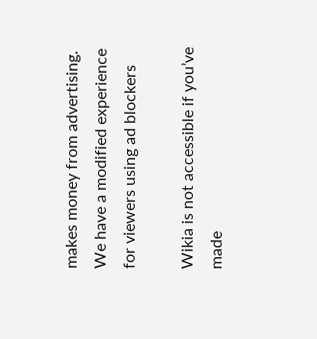makes money from advertising. We have a modified experience for viewers using ad blockers

Wikia is not accessible if you’ve made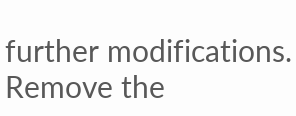further modifications. Remove the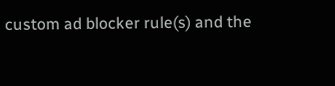custom ad blocker rule(s) and the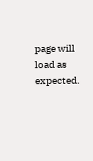page will load as expected.